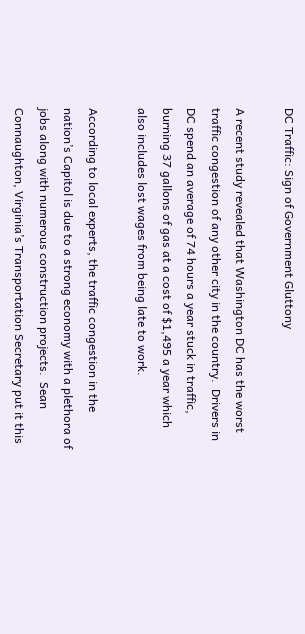DC Traffic: Sign of Government Gluttony

A recent study revealed that Washington DC has the worst traffic congestion of any other city in the country.  Drivers in DC spend an average of 74 hours a year stuck in traffic, burning 37 gallons of gas at a cost of $1,495 a year which also includes lost wages from being late to work.

According to local experts, the traffic congestion in the nation’s Capitol is due to a strong economy with a plethora of jobs along with numerous construction projects.  Sean Connaughton, Virginia’s Transportation Secretary put it this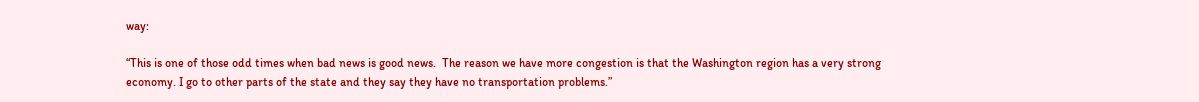way:

“This is one of those odd times when bad news is good news.  The reason we have more congestion is that the Washington region has a very strong economy. I go to other parts of the state and they say they have no transportation problems.”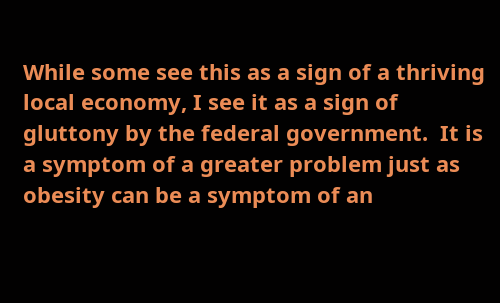While some see this as a sign of a thriving local economy, I see it as a sign of gluttony by the federal government.  It is a symptom of a greater problem just as obesity can be a symptom of an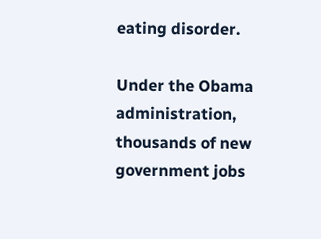eating disorder.

Under the Obama administration, thousands of new government jobs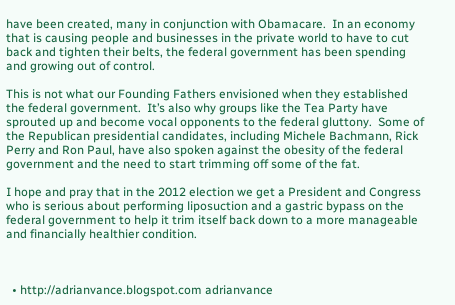have been created, many in conjunction with Obamacare.  In an economy that is causing people and businesses in the private world to have to cut back and tighten their belts, the federal government has been spending and growing out of control.

This is not what our Founding Fathers envisioned when they established the federal government.  It’s also why groups like the Tea Party have sprouted up and become vocal opponents to the federal gluttony.  Some of the Republican presidential candidates, including Michele Bachmann, Rick Perry and Ron Paul, have also spoken against the obesity of the federal government and the need to start trimming off some of the fat.

I hope and pray that in the 2012 election we get a President and Congress who is serious about performing liposuction and a gastric bypass on the federal government to help it trim itself back down to a more manageable and financially healthier condition.



  • http://adrianvance.blogspot.com adrianvance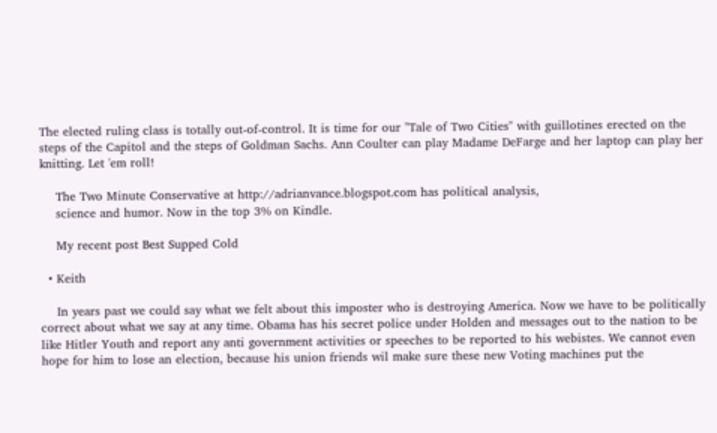The elected ruling class is totally out-of-control. It is time for our "Tale of Two Cities" with guillotines erected on the steps of the Capitol and the steps of Goldman Sachs. Ann Coulter can play Madame DeFarge and her laptop can play her knitting. Let 'em roll!

    The Two Minute Conservative at http://adrianvance.blogspot.com has political analysis,
    science and humor. Now in the top 3% on Kindle.

    My recent post Best Supped Cold

  • Keith

    In years past we could say what we felt about this imposter who is destroying America. Now we have to be politically correct about what we say at any time. Obama has his secret police under Holden and messages out to the nation to be like Hitler Youth and report any anti government activities or speeches to be reported to his webistes. We cannot even hope for him to lose an election, because his union friends wil make sure these new Voting machines put the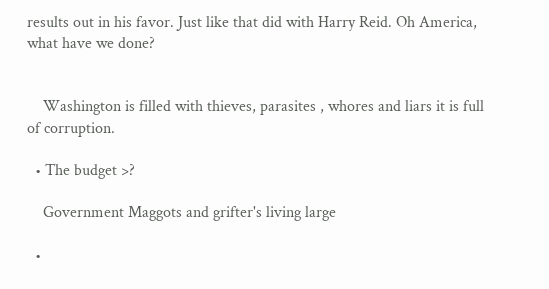results out in his favor. Just like that did with Harry Reid. Oh America, what have we done?


    Washington is filled with thieves, parasites , whores and liars it is full of corruption.

  • The budget >?

    Government Maggots and grifter's living large

  •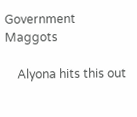Government Maggots

    Alyona hits this out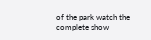of the park watch the complete show